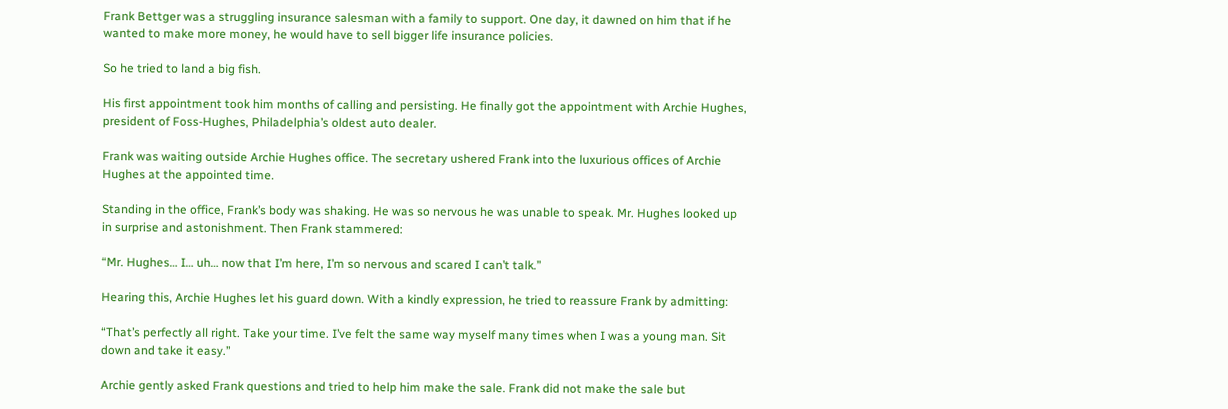Frank Bettger was a struggling insurance salesman with a family to support. One day, it dawned on him that if he wanted to make more money, he would have to sell bigger life insurance policies.

So he tried to land a big fish.

His first appointment took him months of calling and persisting. He finally got the appointment with Archie Hughes, president of Foss-Hughes, Philadelphia’s oldest auto dealer.

Frank was waiting outside Archie Hughes office. The secretary ushered Frank into the luxurious offices of Archie Hughes at the appointed time.

Standing in the office, Frank’s body was shaking. He was so nervous he was unable to speak. Mr. Hughes looked up in surprise and astonishment. Then Frank stammered:

“Mr. Hughes… I… uh… now that I’m here, I’m so nervous and scared I can’t talk.”

Hearing this, Archie Hughes let his guard down. With a kindly expression, he tried to reassure Frank by admitting:

“That’s perfectly all right. Take your time. I’ve felt the same way myself many times when I was a young man. Sit down and take it easy.”

Archie gently asked Frank questions and tried to help him make the sale. Frank did not make the sale but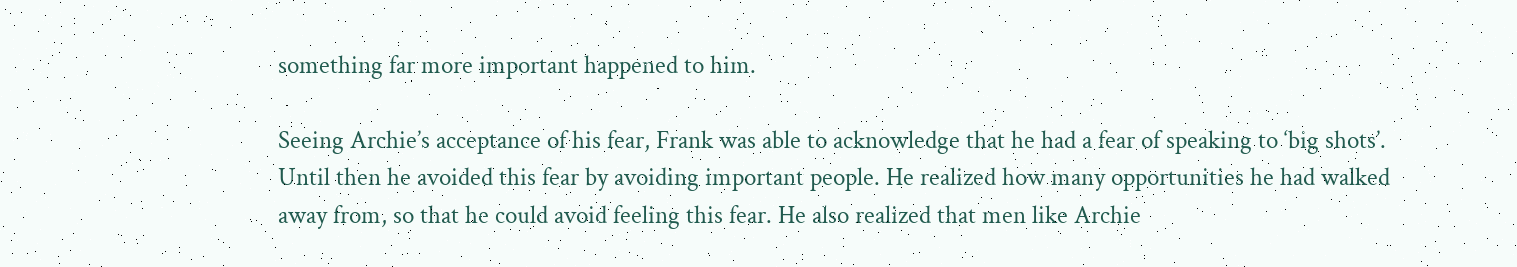something far more important happened to him.

Seeing Archie’s acceptance of his fear, Frank was able to acknowledge that he had a fear of speaking to ‘big shots’. Until then he avoided this fear by avoiding important people. He realized how many opportunities he had walked away from, so that he could avoid feeling this fear. He also realized that men like Archie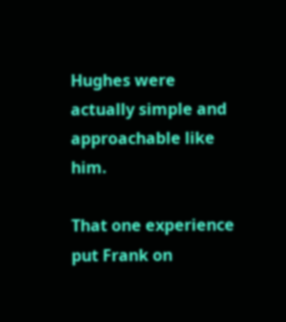Hughes were actually simple and approachable like him.

That one experience put Frank on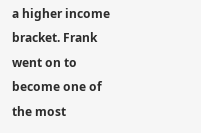a higher income bracket. Frank went on to become one of the most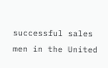successful sales men in the United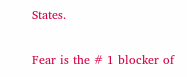States.

Fear is the # 1 blocker of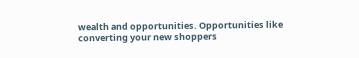wealth and opportunities. Opportunities like converting your new shoppers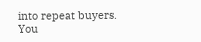into repeat buyers.
You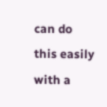can do this easily with a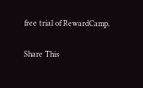free trial of RewardCamp.

Share This